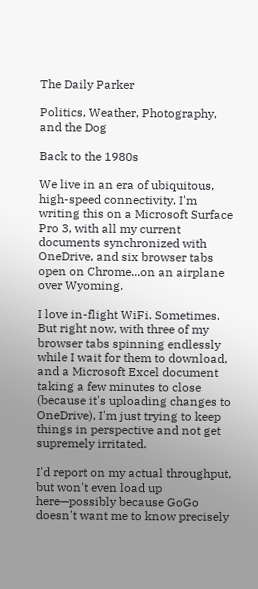The Daily Parker

Politics, Weather, Photography, and the Dog

Back to the 1980s

We live in an era of ubiquitous, high-speed connectivity. I'm writing this on a Microsoft Surface Pro 3, with all my current documents synchronized with OneDrive, and six browser tabs open on Chrome...on an airplane over Wyoming.

I love in-flight WiFi. Sometimes. But right now, with three of my browser tabs spinning endlessly while I wait for them to download, and a Microsoft Excel document taking a few minutes to close (because it's uploading changes to OneDrive), I'm just trying to keep things in perspective and not get supremely irritated.

I'd report on my actual throughput, but won't even load up here—possibly because GoGo doesn't want me to know precisely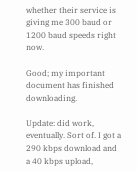whether their service is giving me 300 baud or 1200 baud speeds right now.

Good; my important document has finished downloading.

Update: did work, eventually. Sort of. I got a 290 kbps download and a 40 kbps upload,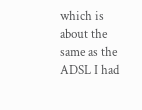which is about the same as the ADSL I had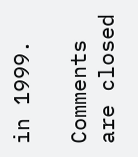in 1999.

Comments are closed